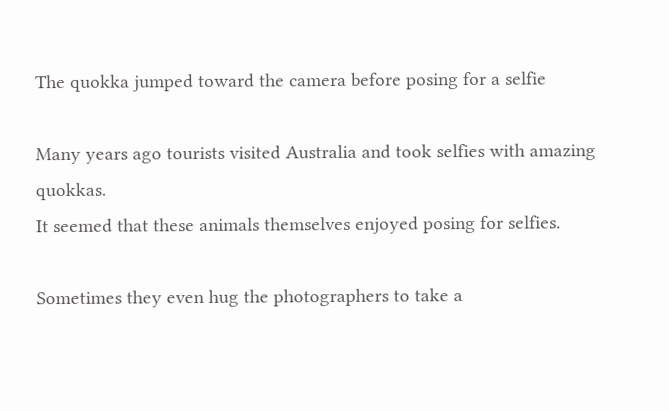The quokka jumped toward the camera before posing for a selfie

Many years ago tourists visited Australia and took selfies with amazing quokkas.
It seemed that these animals themselves enjoyed posing for selfies.

Sometimes they even hug the photographers to take a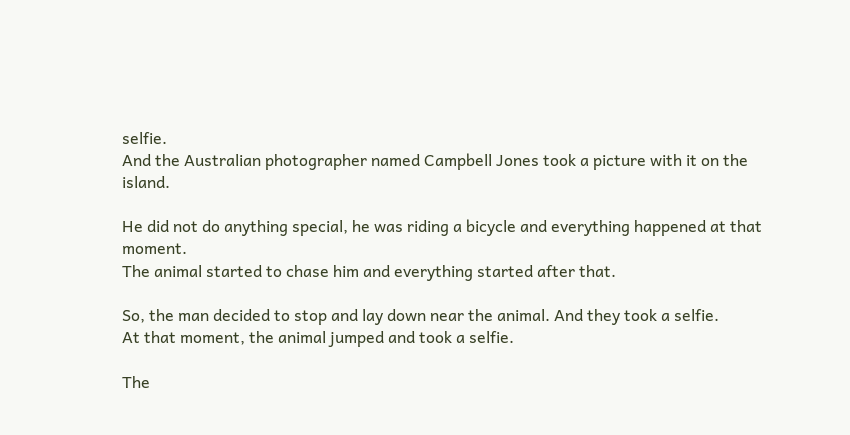selfie.
And the Australian photographer named Campbell Jones took a picture with it on the island.

He did not do anything special, he was riding a bicycle and everything happened at that moment.
The animal started to chase him and everything started after that.

So, the man decided to stop and lay down near the animal. And they took a selfie.
At that moment, the animal jumped and took a selfie.

The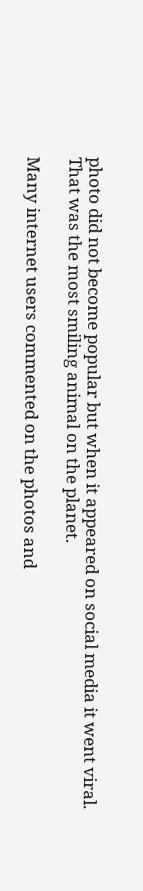photo did not become popular but when it appeared on social media it went viral.
That was the most smiling animal on the planet.

Many internet users commented on the photos and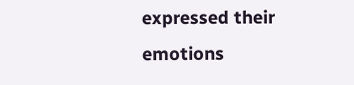expressed their emotions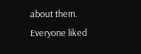about them.
Everyone liked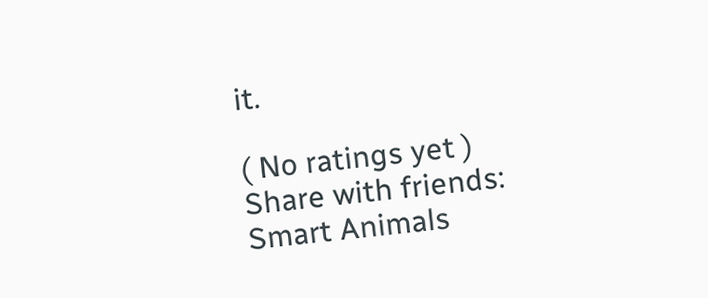it.

( No ratings yet )
Share with friends:
Smart Animals